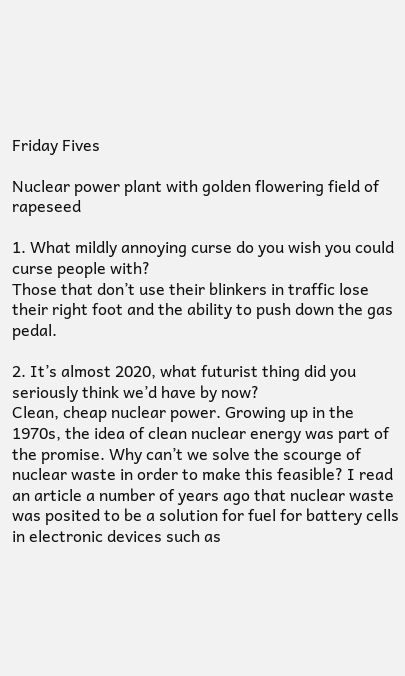Friday Fives

Nuclear power plant with golden flowering field of rapeseed

1. What mildly annoying curse do you wish you could curse people with?
Those that don’t use their blinkers in traffic lose their right foot and the ability to push down the gas pedal.

2. It’s almost 2020, what futurist thing did you seriously think we’d have by now?
Clean, cheap nuclear power. Growing up in the 1970s, the idea of clean nuclear energy was part of the promise. Why can’t we solve the scourge of nuclear waste in order to make this feasible? I read an article a number of years ago that nuclear waste was posited to be a solution for fuel for battery cells in electronic devices such as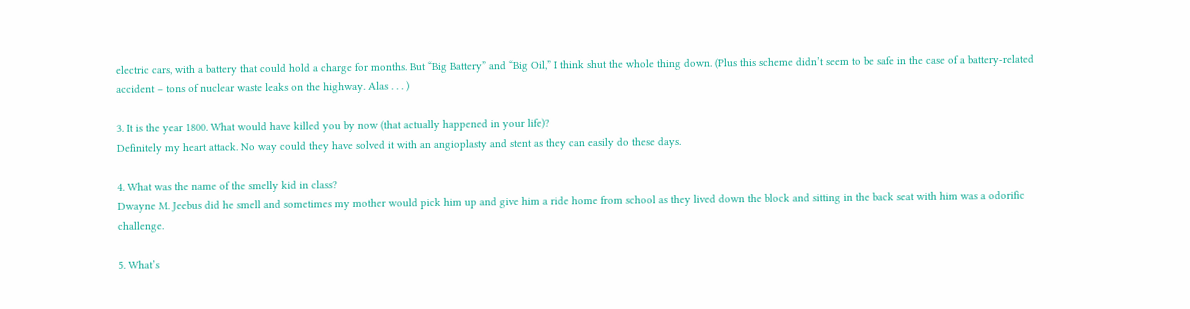electric cars, with a battery that could hold a charge for months. But “Big Battery” and “Big Oil,” I think shut the whole thing down. (Plus this scheme didn’t seem to be safe in the case of a battery-related accident – tons of nuclear waste leaks on the highway. Alas . . . )

3. It is the year 1800. What would have killed you by now (that actually happened in your life)?
Definitely my heart attack. No way could they have solved it with an angioplasty and stent as they can easily do these days.

4. What was the name of the smelly kid in class?
Dwayne M. Jeebus did he smell and sometimes my mother would pick him up and give him a ride home from school as they lived down the block and sitting in the back seat with him was a odorific challenge.

5. What’s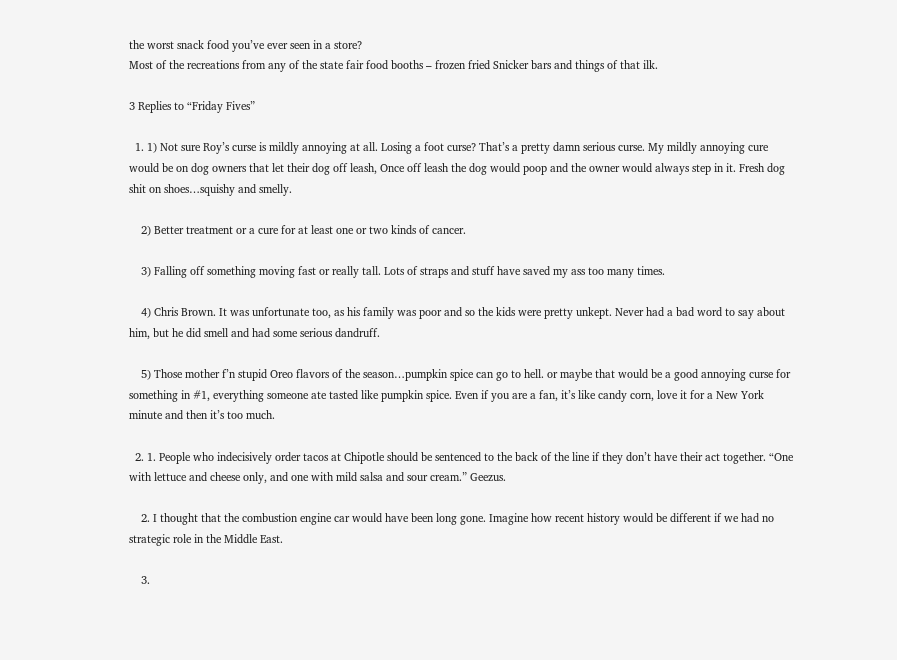the worst snack food you’ve ever seen in a store?
Most of the recreations from any of the state fair food booths – frozen fried Snicker bars and things of that ilk.

3 Replies to “Friday Fives”

  1. 1) Not sure Roy’s curse is mildly annoying at all. Losing a foot curse? That’s a pretty damn serious curse. My mildly annoying cure would be on dog owners that let their dog off leash, Once off leash the dog would poop and the owner would always step in it. Fresh dog shit on shoes…squishy and smelly.

    2) Better treatment or a cure for at least one or two kinds of cancer.

    3) Falling off something moving fast or really tall. Lots of straps and stuff have saved my ass too many times.

    4) Chris Brown. It was unfortunate too, as his family was poor and so the kids were pretty unkept. Never had a bad word to say about him, but he did smell and had some serious dandruff.

    5) Those mother f’n stupid Oreo flavors of the season…pumpkin spice can go to hell. or maybe that would be a good annoying curse for something in #1, everything someone ate tasted like pumpkin spice. Even if you are a fan, it’s like candy corn, love it for a New York minute and then it’s too much.

  2. 1. People who indecisively order tacos at Chipotle should be sentenced to the back of the line if they don’t have their act together. “One with lettuce and cheese only, and one with mild salsa and sour cream.” Geezus.

    2. I thought that the combustion engine car would have been long gone. Imagine how recent history would be different if we had no strategic role in the Middle East.

    3.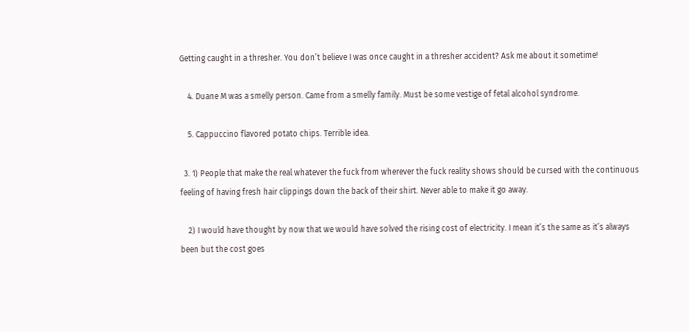Getting caught in a thresher. You don’t believe I was once caught in a thresher accident? Ask me about it sometime!

    4. Duane M was a smelly person. Came from a smelly family. Must be some vestige of fetal alcohol syndrome.

    5. Cappuccino flavored potato chips. Terrible idea.

  3. 1) People that make the real whatever the fuck from wherever the fuck reality shows should be cursed with the continuous feeling of having fresh hair clippings down the back of their shirt. Never able to make it go away.

    2) I would have thought by now that we would have solved the rising cost of electricity. I mean it’s the same as it’s always been but the cost goes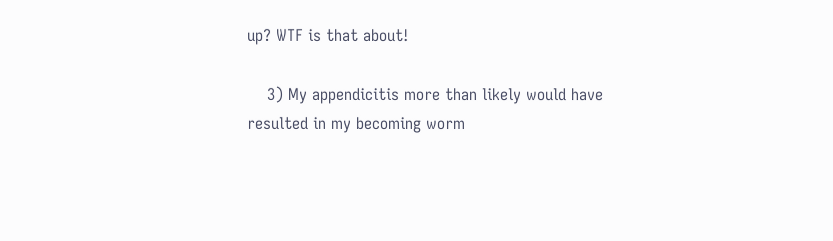up? WTF is that about!

    3) My appendicitis more than likely would have resulted in my becoming worm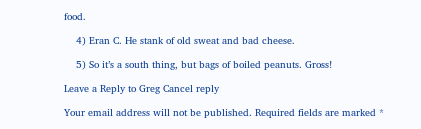food.

    4) Eran C. He stank of old sweat and bad cheese.

    5) So it’s a south thing, but bags of boiled peanuts. Gross!

Leave a Reply to Greg Cancel reply

Your email address will not be published. Required fields are marked *